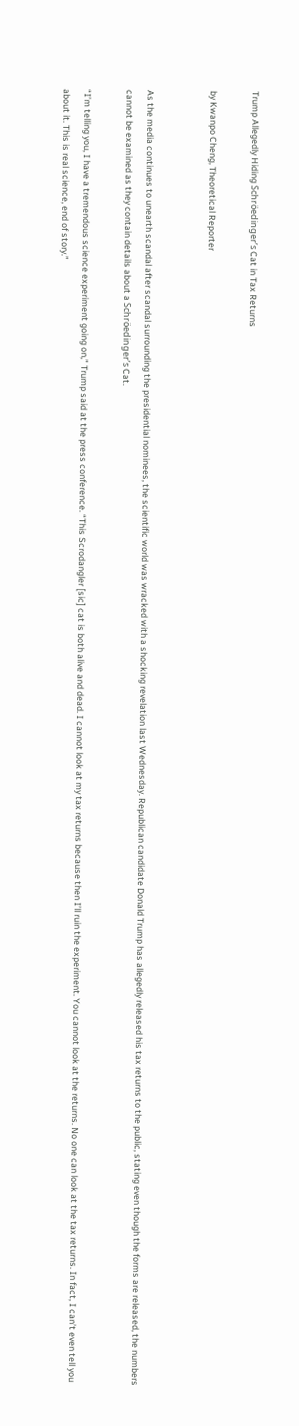Trump Allegedly Hiding Schröedinger’s Cat in Tax Returns

by Kwanpo Cheng, Theoretical Reporter


As the media continues to unearth scandal after scandal surrounding the presidential nominees, the scientific world was wracked with a shocking revelation last Wednesday. Republican candidate Donald Trump has allegedly released his tax returns to the public, stating even though the forms are released, the numbers cannot be examined as they contain details about a Schröedinger’s Cat.

“I’m telling you, I have a tremendous science experiment going on,” Trump said at the press conference. “This Scrodangler [sic] cat is both alive and dead. I cannot look at my tax returns because then I’ll ruin the experiment. You cannot look at the returns. No one can look at the tax returns. In fact, I can’t even tell you about it. This is real science, end of story.”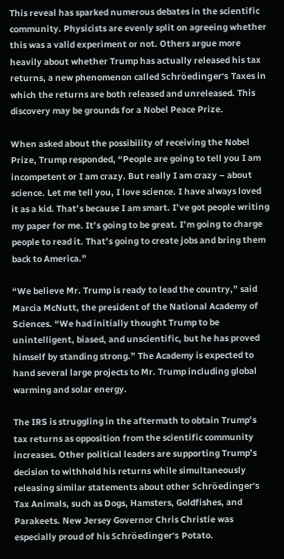This reveal has sparked numerous debates in the scientific community. Physicists are evenly split on agreeing whether this was a valid experiment or not. Others argue more heavily about whether Trump has actually released his tax returns, a new phenomenon called Schröedinger’s Taxes in which the returns are both released and unreleased. This discovery may be grounds for a Nobel Peace Prize.

When asked about the possibility of receiving the Nobel Prize, Trump responded, “People are going to tell you I am incompetent or I am crazy. But really I am crazy – about science. Let me tell you, I love science. I have always loved it as a kid. That’s because I am smart. I’ve got people writing my paper for me. It’s going to be great. I’m going to charge people to read it. That’s going to create jobs and bring them back to America.”

“We believe Mr. Trump is ready to lead the country,” said Marcia McNutt, the president of the National Academy of Sciences. “We had initially thought Trump to be unintelligent, biased, and unscientific, but he has proved himself by standing strong.” The Academy is expected to hand several large projects to Mr. Trump including global warming and solar energy.

The IRS is struggling in the aftermath to obtain Trump’s tax returns as opposition from the scientific community increases. Other political leaders are supporting Trump’s decision to withhold his returns while simultaneously releasing similar statements about other Schröedinger’s Tax Animals, such as Dogs, Hamsters, Goldfishes, and Parakeets. New Jersey Governor Chris Christie was especially proud of his Schröedinger’s Potato.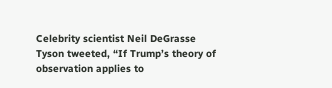Celebrity scientist Neil DeGrasse Tyson tweeted, “If Trump’s theory of observation applies to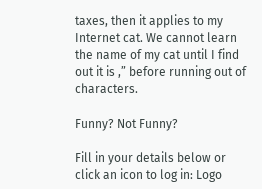taxes, then it applies to my Internet cat. We cannot learn the name of my cat until I find out it is ,” before running out of characters.

Funny? Not Funny?

Fill in your details below or click an icon to log in: Logo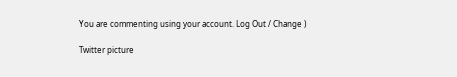You are commenting using your account. Log Out / Change )

Twitter picture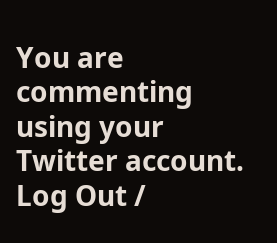You are commenting using your Twitter account. Log Out /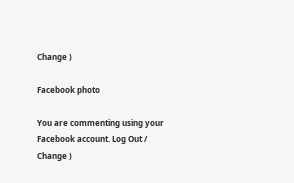Change )

Facebook photo

You are commenting using your Facebook account. Log Out / Change )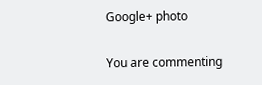Google+ photo

You are commenting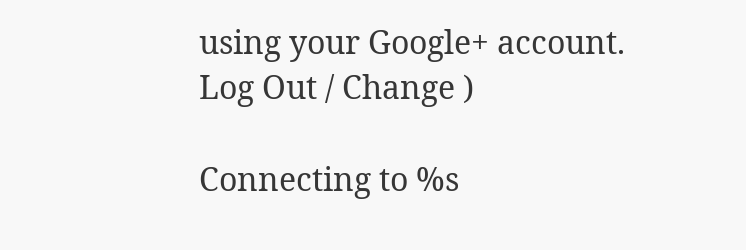using your Google+ account. Log Out / Change )

Connecting to %s